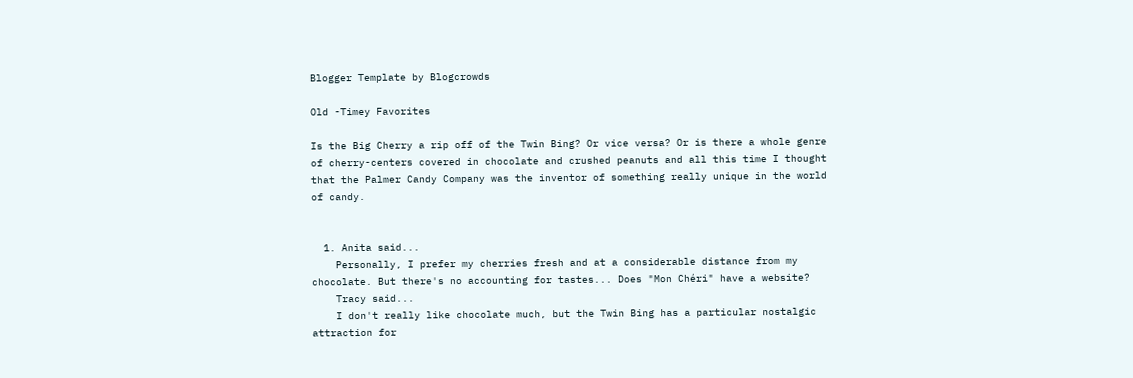Blogger Template by Blogcrowds

Old -Timey Favorites

Is the Big Cherry a rip off of the Twin Bing? Or vice versa? Or is there a whole genre of cherry-centers covered in chocolate and crushed peanuts and all this time I thought that the Palmer Candy Company was the inventor of something really unique in the world of candy.


  1. Anita said...
    Personally, I prefer my cherries fresh and at a considerable distance from my chocolate. But there's no accounting for tastes... Does "Mon Chéri" have a website?
    Tracy said...
    I don't really like chocolate much, but the Twin Bing has a particular nostalgic attraction for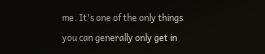me. It's one of the only things you can generally only get in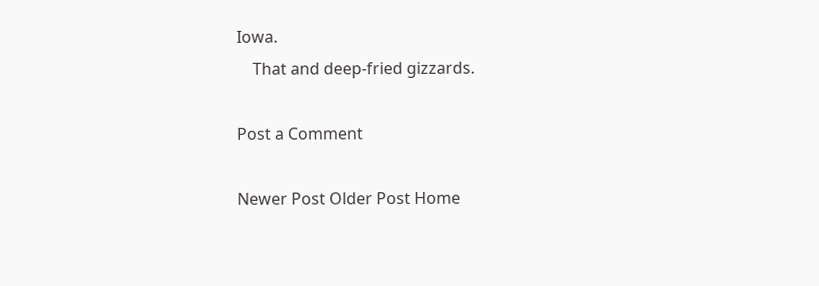Iowa.
    That and deep-fried gizzards.

Post a Comment

Newer Post Older Post Home